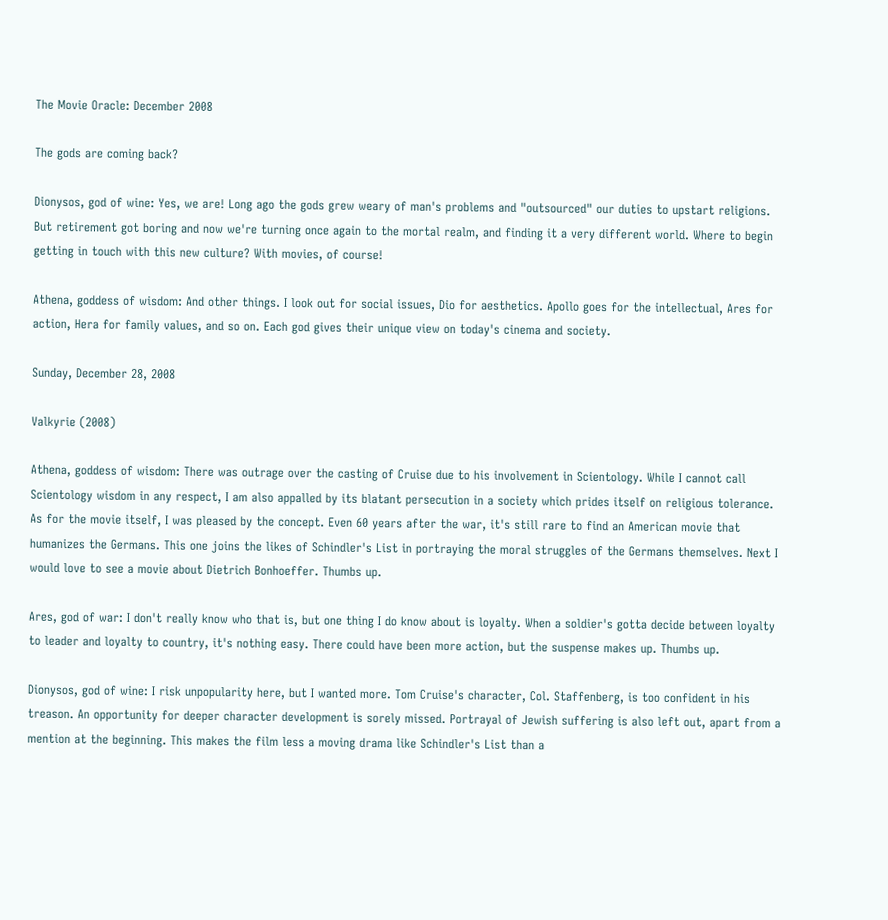The Movie Oracle: December 2008

The gods are coming back?

Dionysos, god of wine: Yes, we are! Long ago the gods grew weary of man's problems and "outsourced" our duties to upstart religions. But retirement got boring and now we're turning once again to the mortal realm, and finding it a very different world. Where to begin getting in touch with this new culture? With movies, of course!

Athena, goddess of wisdom: And other things. I look out for social issues, Dio for aesthetics. Apollo goes for the intellectual, Ares for action, Hera for family values, and so on. Each god gives their unique view on today's cinema and society.

Sunday, December 28, 2008

Valkyrie (2008)

Athena, goddess of wisdom: There was outrage over the casting of Cruise due to his involvement in Scientology. While I cannot call Scientology wisdom in any respect, I am also appalled by its blatant persecution in a society which prides itself on religious tolerance. As for the movie itself, I was pleased by the concept. Even 60 years after the war, it's still rare to find an American movie that humanizes the Germans. This one joins the likes of Schindler's List in portraying the moral struggles of the Germans themselves. Next I would love to see a movie about Dietrich Bonhoeffer. Thumbs up.

Ares, god of war: I don't really know who that is, but one thing I do know about is loyalty. When a soldier's gotta decide between loyalty to leader and loyalty to country, it's nothing easy. There could have been more action, but the suspense makes up. Thumbs up.

Dionysos, god of wine: I risk unpopularity here, but I wanted more. Tom Cruise's character, Col. Staffenberg, is too confident in his treason. An opportunity for deeper character development is sorely missed. Portrayal of Jewish suffering is also left out, apart from a mention at the beginning. This makes the film less a moving drama like Schindler's List than a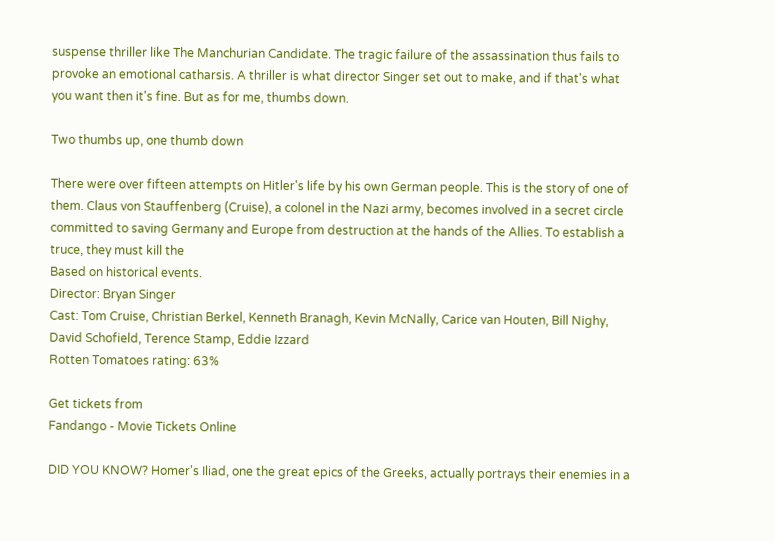suspense thriller like The Manchurian Candidate. The tragic failure of the assassination thus fails to provoke an emotional catharsis. A thriller is what director Singer set out to make, and if that's what you want then it's fine. But as for me, thumbs down.

Two thumbs up, one thumb down

There were over fifteen attempts on Hitler's life by his own German people. This is the story of one of them. Claus von Stauffenberg (Cruise), a colonel in the Nazi army, becomes involved in a secret circle committed to saving Germany and Europe from destruction at the hands of the Allies. To establish a truce, they must kill the
Based on historical events.
Director: Bryan Singer
Cast: Tom Cruise, Christian Berkel, Kenneth Branagh, Kevin McNally, Carice van Houten, Bill Nighy, David Schofield, Terence Stamp, Eddie Izzard
Rotten Tomatoes rating: 63%

Get tickets from
Fandango - Movie Tickets Online

DID YOU KNOW? Homer's Iliad, one the great epics of the Greeks, actually portrays their enemies in a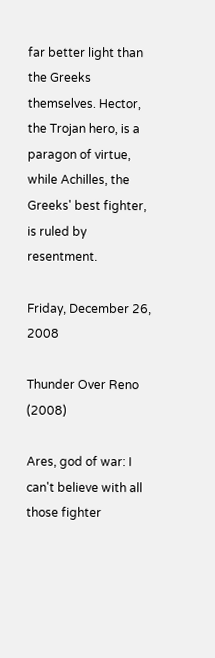far better light than the Greeks themselves. Hector, the Trojan hero, is a paragon of virtue, while Achilles, the Greeks' best fighter, is ruled by resentment.

Friday, December 26, 2008

Thunder Over Reno (2008)

Ares, god of war: I can't believe with all those fighter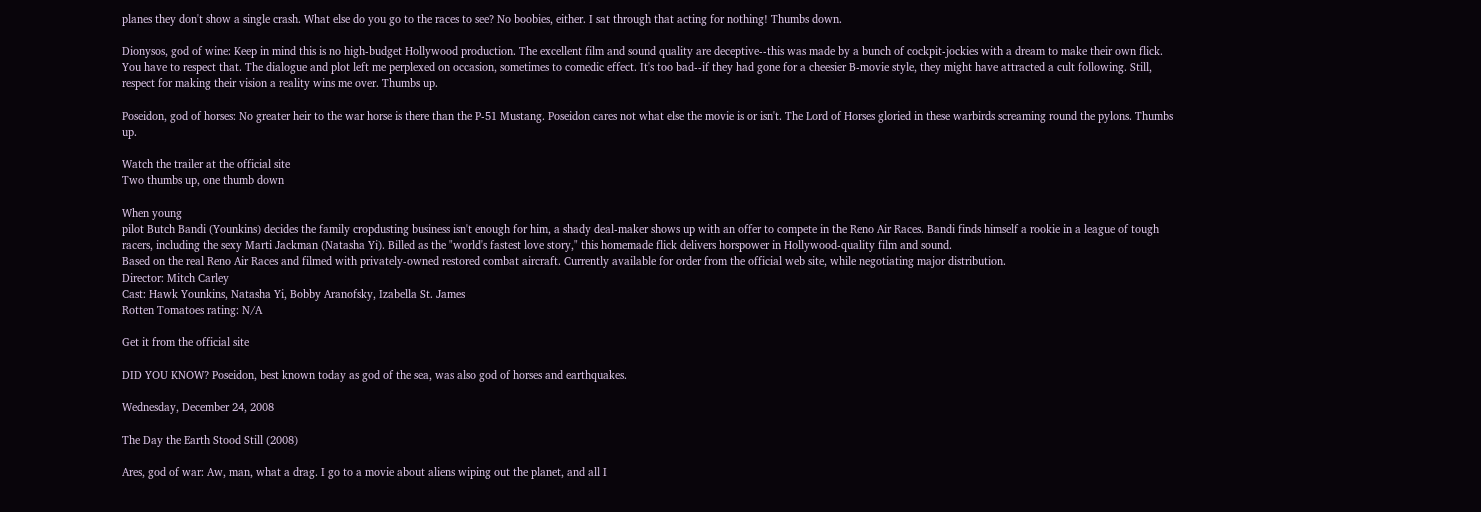planes they don't show a single crash. What else do you go to the races to see? No boobies, either. I sat through that acting for nothing! Thumbs down.

Dionysos, god of wine: Keep in mind this is no high-budget Hollywood production. The excellent film and sound quality are deceptive--this was made by a bunch of cockpit-jockies with a dream to make their own flick. You have to respect that. The dialogue and plot left me perplexed on occasion, sometimes to comedic effect. It's too bad--if they had gone for a cheesier B-movie style, they might have attracted a cult following. Still, respect for making their vision a reality wins me over. Thumbs up.

Poseidon, god of horses: No greater heir to the war horse is there than the P-51 Mustang. Poseidon cares not what else the movie is or isn't. The Lord of Horses gloried in these warbirds screaming round the pylons. Thumbs up.

Watch the trailer at the official site
Two thumbs up, one thumb down

When young
pilot Butch Bandi (Younkins) decides the family cropdusting business isn't enough for him, a shady deal-maker shows up with an offer to compete in the Reno Air Races. Bandi finds himself a rookie in a league of tough racers, including the sexy Marti Jackman (Natasha Yi). Billed as the "world's fastest love story," this homemade flick delivers horspower in Hollywood-quality film and sound.
Based on the real Reno Air Races and filmed with privately-owned restored combat aircraft. Currently available for order from the official web site, while negotiating major distribution.
Director: Mitch Carley
Cast: Hawk Younkins, Natasha Yi, Bobby Aranofsky, Izabella St. James
Rotten Tomatoes rating: N/A

Get it from the official site

DID YOU KNOW? Poseidon, best known today as god of the sea, was also god of horses and earthquakes.

Wednesday, December 24, 2008

The Day the Earth Stood Still (2008)

Ares, god of war: Aw, man, what a drag. I go to a movie about aliens wiping out the planet, and all I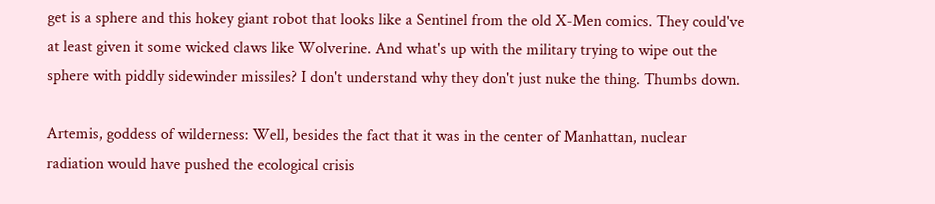get is a sphere and this hokey giant robot that looks like a Sentinel from the old X-Men comics. They could've at least given it some wicked claws like Wolverine. And what's up with the military trying to wipe out the sphere with piddly sidewinder missiles? I don't understand why they don't just nuke the thing. Thumbs down.

Artemis, goddess of wilderness: Well, besides the fact that it was in the center of Manhattan, nuclear radiation would have pushed the ecological crisis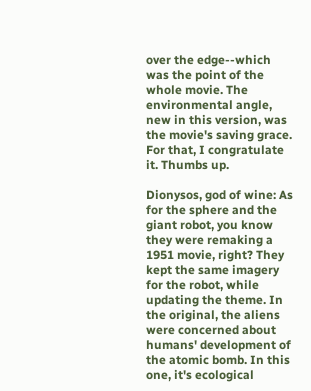over the edge--which was the point of the whole movie. The environmental angle, new in this version, was the movie's saving grace. For that, I congratulate it. Thumbs up.

Dionysos, god of wine: As for the sphere and the giant robot, you know they were remaking a 1951 movie, right? They kept the same imagery for the robot, while updating the theme. In the original, the aliens were concerned about humans' development of the atomic bomb. In this one, it's ecological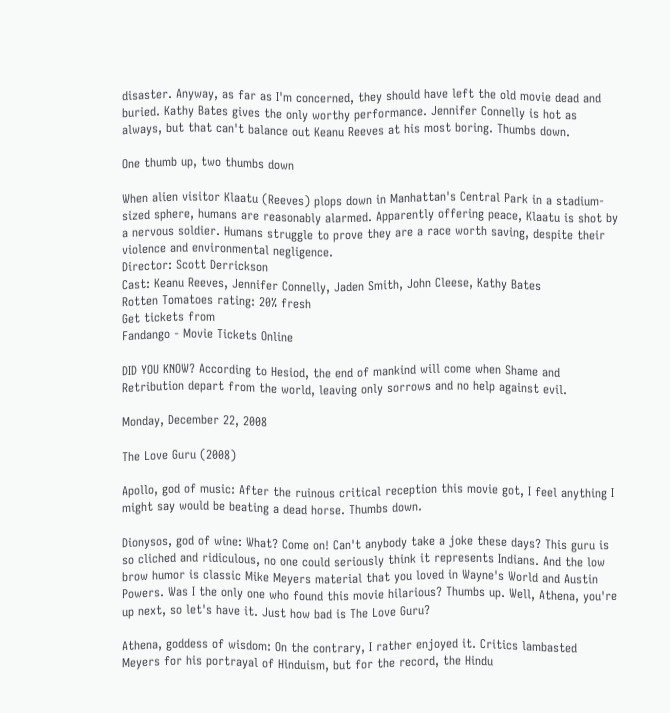disaster. Anyway, as far as I'm concerned, they should have left the old movie dead and buried. Kathy Bates gives the only worthy performance. Jennifer Connelly is hot as always, but that can't balance out Keanu Reeves at his most boring. Thumbs down.

One thumb up, two thumbs down

When alien visitor Klaatu (Reeves) plops down in Manhattan's Central Park in a stadium-sized sphere, humans are reasonably alarmed. Apparently offering peace, Klaatu is shot by a nervous soldier. Humans struggle to prove they are a race worth saving, despite their violence and environmental negligence.
Director: Scott Derrickson
Cast: Keanu Reeves, Jennifer Connelly, Jaden Smith, John Cleese, Kathy Bates
Rotten Tomatoes rating: 20% fresh
Get tickets from
Fandango - Movie Tickets Online

DID YOU KNOW? According to Hesiod, the end of mankind will come when Shame and Retribution depart from the world, leaving only sorrows and no help against evil.

Monday, December 22, 2008

The Love Guru (2008)

Apollo, god of music: After the ruinous critical reception this movie got, I feel anything I might say would be beating a dead horse. Thumbs down.

Dionysos, god of wine: What? Come on! Can't anybody take a joke these days? This guru is so cliched and ridiculous, no one could seriously think it represents Indians. And the low brow humor is classic Mike Meyers material that you loved in Wayne's World and Austin Powers. Was I the only one who found this movie hilarious? Thumbs up. Well, Athena, you're up next, so let's have it. Just how bad is The Love Guru?

Athena, goddess of wisdom: On the contrary, I rather enjoyed it. Critics lambasted Meyers for his portrayal of Hinduism, but for the record, the Hindu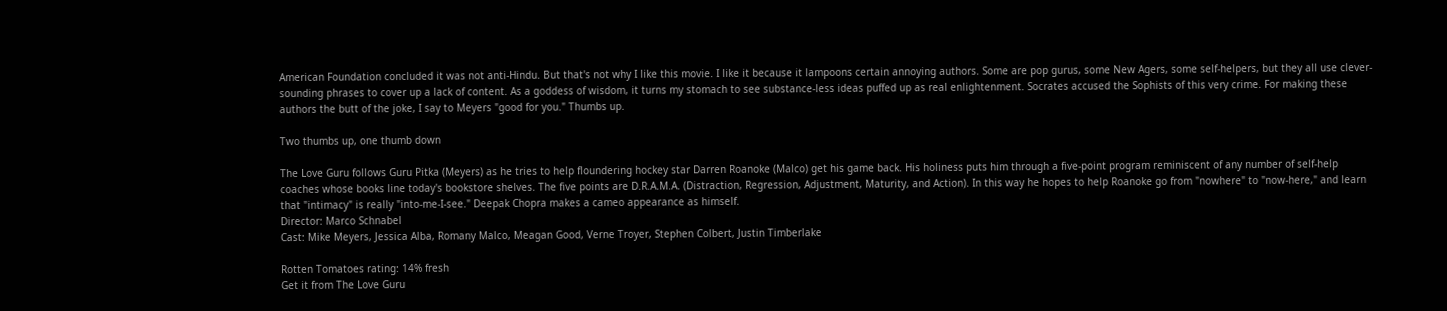American Foundation concluded it was not anti-Hindu. But that's not why I like this movie. I like it because it lampoons certain annoying authors. Some are pop gurus, some New Agers, some self-helpers, but they all use clever-sounding phrases to cover up a lack of content. As a goddess of wisdom, it turns my stomach to see substance-less ideas puffed up as real enlightenment. Socrates accused the Sophists of this very crime. For making these authors the butt of the joke, I say to Meyers "good for you." Thumbs up.

Two thumbs up, one thumb down

The Love Guru follows Guru Pitka (Meyers) as he tries to help floundering hockey star Darren Roanoke (Malco) get his game back. His holiness puts him through a five-point program reminiscent of any number of self-help coaches whose books line today's bookstore shelves. The five points are D.R.A.M.A. (Distraction, Regression, Adjustment, Maturity, and Action). In this way he hopes to help Roanoke go from "nowhere" to "now-here," and learn that "intimacy" is really "into-me-I-see." Deepak Chopra makes a cameo appearance as himself.
Director: Marco Schnabel
Cast: Mike Meyers, Jessica Alba, Romany Malco, Meagan Good, Verne Troyer, Stephen Colbert, Justin Timberlake

Rotten Tomatoes rating: 14% fresh
Get it from The Love Guru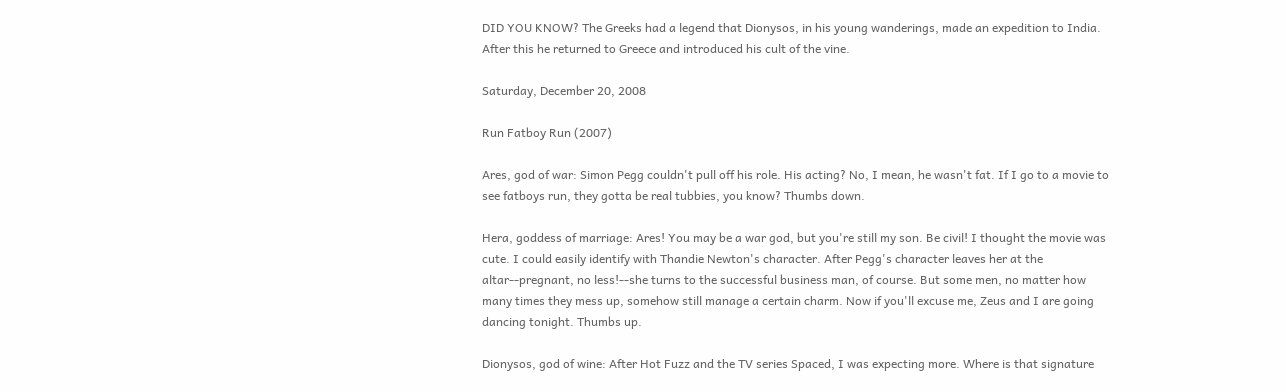DID YOU KNOW? The Greeks had a legend that Dionysos, in his young wanderings, made an expedition to India. After this he returned to Greece and introduced his cult of the vine.

Saturday, December 20, 2008

Run Fatboy Run (2007)

Ares, god of war: Simon Pegg couldn't pull off his role. His acting? No, I mean, he wasn't fat. If I go to a movie to see fatboys run, they gotta be real tubbies, you know? Thumbs down.

Hera, goddess of marriage: Ares! You may be a war god, but you're still my son. Be civil! I thought the movie was cute. I could easily identify with Thandie Newton's character. After Pegg's character leaves her at the altar--pregnant, no less!--she turns to the successful business man, of course. But some men, no matter how many times they mess up, somehow still manage a certain charm. Now if you'll excuse me, Zeus and I are going dancing tonight. Thumbs up.

Dionysos, god of wine: After Hot Fuzz and the TV series Spaced, I was expecting more. Where is that signature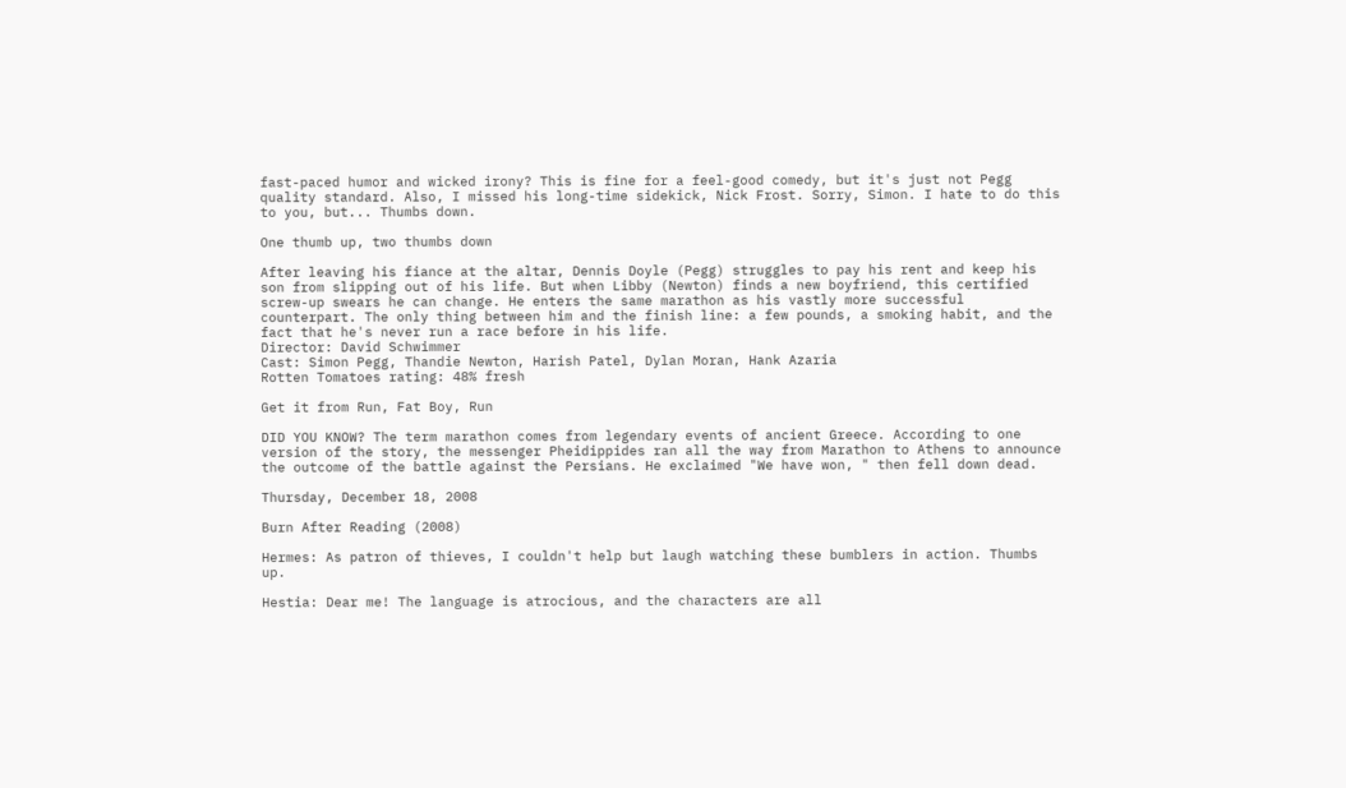fast-paced humor and wicked irony? This is fine for a feel-good comedy, but it's just not Pegg quality standard. Also, I missed his long-time sidekick, Nick Frost. Sorry, Simon. I hate to do this to you, but... Thumbs down.

One thumb up, two thumbs down

After leaving his fiance at the altar, Dennis Doyle (Pegg) struggles to pay his rent and keep his son from slipping out of his life. But when Libby (Newton) finds a new boyfriend, this certified screw-up swears he can change. He enters the same marathon as his vastly more successful counterpart. The only thing between him and the finish line: a few pounds, a smoking habit, and the fact that he's never run a race before in his life.
Director: David Schwimmer
Cast: Simon Pegg, Thandie Newton, Harish Patel, Dylan Moran, Hank Azaria
Rotten Tomatoes rating: 48% fresh

Get it from Run, Fat Boy, Run

DID YOU KNOW? The term marathon comes from legendary events of ancient Greece. According to one version of the story, the messenger Pheidippides ran all the way from Marathon to Athens to announce the outcome of the battle against the Persians. He exclaimed "We have won, " then fell down dead.

Thursday, December 18, 2008

Burn After Reading (2008)

Hermes: As patron of thieves, I couldn't help but laugh watching these bumblers in action. Thumbs up.

Hestia: Dear me! The language is atrocious, and the characters are all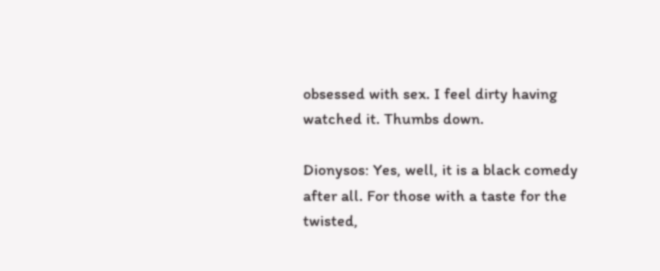obsessed with sex. I feel dirty having watched it. Thumbs down.

Dionysos: Yes, well, it is a black comedy after all. For those with a taste for the twisted,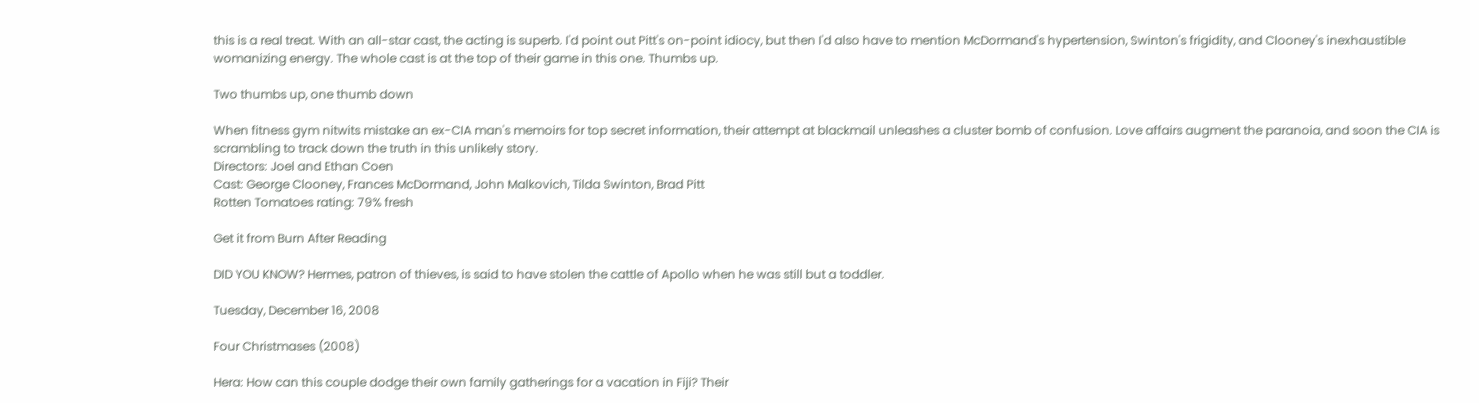this is a real treat. With an all-star cast, the acting is superb. I'd point out Pitt's on-point idiocy, but then I'd also have to mention McDormand's hypertension, Swinton's frigidity, and Clooney's inexhaustible womanizing energy. The whole cast is at the top of their game in this one. Thumbs up.

Two thumbs up, one thumb down

When fitness gym nitwits mistake an ex-CIA man's memoirs for top secret information, their attempt at blackmail unleashes a cluster bomb of confusion. Love affairs augment the paranoia, and soon the CIA is scrambling to track down the truth in this unlikely story.
Directors: Joel and Ethan Coen
Cast: George Clooney, Frances McDormand, John Malkovich, Tilda Swinton, Brad Pitt
Rotten Tomatoes rating: 79% fresh

Get it from Burn After Reading

DID YOU KNOW? Hermes, patron of thieves, is said to have stolen the cattle of Apollo when he was still but a toddler.

Tuesday, December 16, 2008

Four Christmases (2008)

Hera: How can this couple dodge their own family gatherings for a vacation in Fiji? Their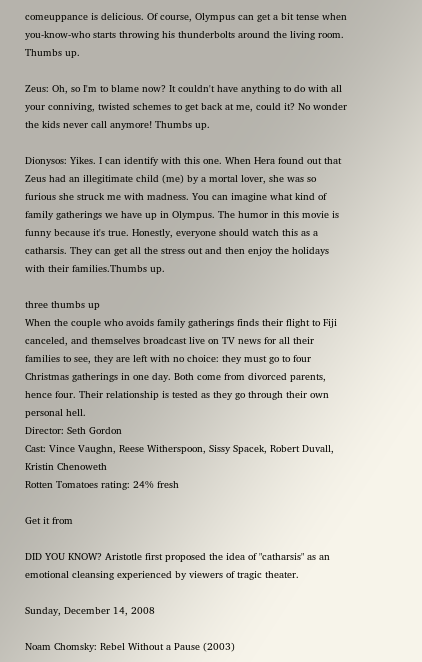comeuppance is delicious. Of course, Olympus can get a bit tense when you-know-who starts throwing his thunderbolts around the living room. Thumbs up.

Zeus: Oh, so I'm to blame now? It couldn't have anything to do with all your conniving, twisted schemes to get back at me, could it? No wonder the kids never call anymore! Thumbs up.

Dionysos: Yikes. I can identify with this one. When Hera found out that Zeus had an illegitimate child (me) by a mortal lover, she was so furious she struck me with madness. You can imagine what kind of family gatherings we have up in Olympus. The humor in this movie is funny because it's true. Honestly, everyone should watch this as a catharsis. They can get all the stress out and then enjoy the holidays with their families.Thumbs up.

three thumbs up
When the couple who avoids family gatherings finds their flight to Fiji canceled, and themselves broadcast live on TV news for all their families to see, they are left with no choice: they must go to four Christmas gatherings in one day. Both come from divorced parents, hence four. Their relationship is tested as they go through their own personal hell.
Director: Seth Gordon
Cast: Vince Vaughn, Reese Witherspoon, Sissy Spacek, Robert Duvall, Kristin Chenoweth
Rotten Tomatoes rating: 24% fresh

Get it from

DID YOU KNOW? Aristotle first proposed the idea of "catharsis" as an emotional cleansing experienced by viewers of tragic theater.

Sunday, December 14, 2008

Noam Chomsky: Rebel Without a Pause (2003)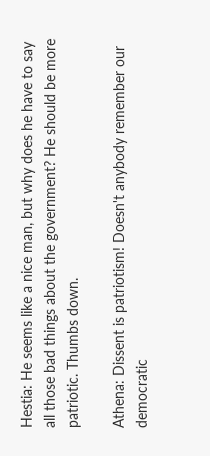Hestia: He seems like a nice man, but why does he have to say all those bad things about the government? He should be more patriotic. Thumbs down.

Athena: Dissent is patriotism! Doesn't anybody remember our democratic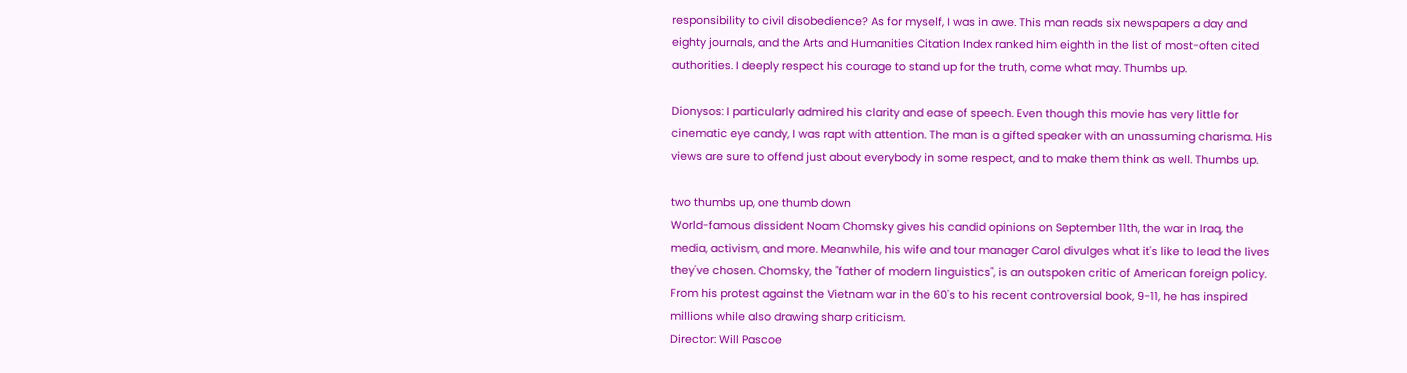responsibility to civil disobedience? As for myself, I was in awe. This man reads six newspapers a day and eighty journals, and the Arts and Humanities Citation Index ranked him eighth in the list of most-often cited authorities. I deeply respect his courage to stand up for the truth, come what may. Thumbs up.

Dionysos: I particularly admired his clarity and ease of speech. Even though this movie has very little for cinematic eye candy, I was rapt with attention. The man is a gifted speaker with an unassuming charisma. His views are sure to offend just about everybody in some respect, and to make them think as well. Thumbs up.

two thumbs up, one thumb down
World-famous dissident Noam Chomsky gives his candid opinions on September 11th, the war in Iraq, the media, activism, and more. Meanwhile, his wife and tour manager Carol divulges what it's like to lead the lives they've chosen. Chomsky, the "father of modern linguistics", is an outspoken critic of American foreign policy. From his protest against the Vietnam war in the 60's to his recent controversial book, 9-11, he has inspired millions while also drawing sharp criticism.
Director: Will Pascoe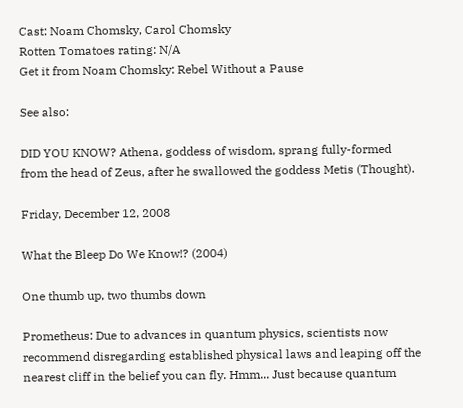Cast: Noam Chomsky, Carol Chomsky
Rotten Tomatoes rating: N/A
Get it from Noam Chomsky: Rebel Without a Pause

See also:

DID YOU KNOW? Athena, goddess of wisdom, sprang fully-formed from the head of Zeus, after he swallowed the goddess Metis (Thought).

Friday, December 12, 2008

What the Bleep Do We Know!? (2004)

One thumb up, two thumbs down

Prometheus: Due to advances in quantum physics, scientists now recommend disregarding established physical laws and leaping off the nearest cliff in the belief you can fly. Hmm... Just because quantum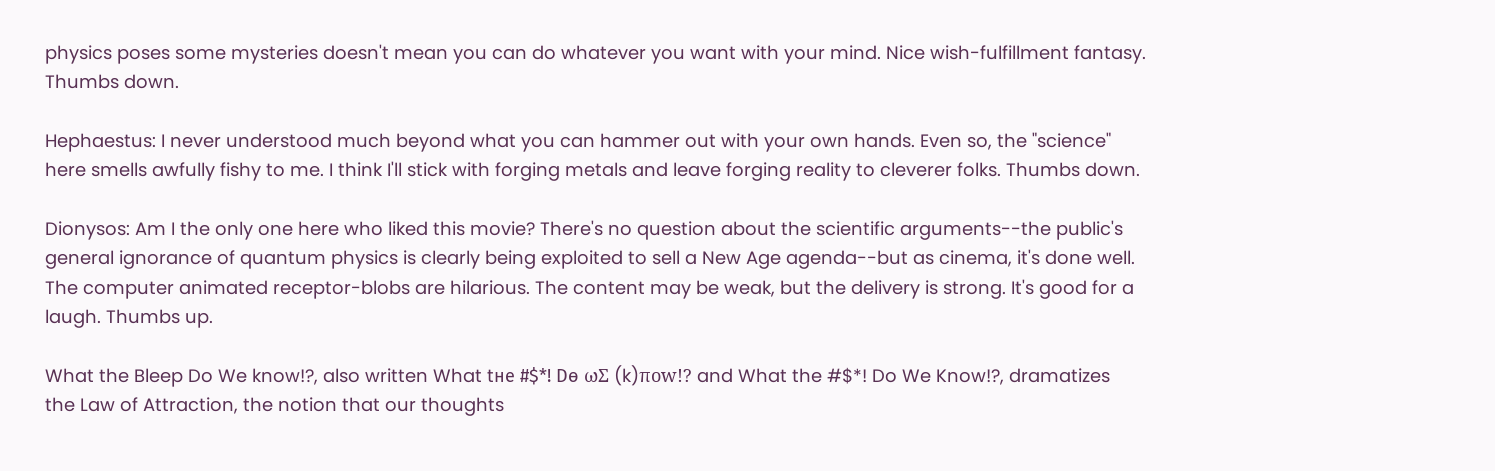physics poses some mysteries doesn't mean you can do whatever you want with your mind. Nice wish-fulfillment fantasy. Thumbs down.

Hephaestus: I never understood much beyond what you can hammer out with your own hands. Even so, the "science" here smells awfully fishy to me. I think I'll stick with forging metals and leave forging reality to cleverer folks. Thumbs down.

Dionysos: Am I the only one here who liked this movie? There's no question about the scientific arguments--the public's general ignorance of quantum physics is clearly being exploited to sell a New Age agenda--but as cinema, it's done well. The computer animated receptor-blobs are hilarious. The content may be weak, but the delivery is strong. It's good for a laugh. Thumbs up.

What the Bleep Do We know!?, also written What tнe #$*! Dө ωΣ (k)πow!? and What the #$*! Do We Know!?, dramatizes the Law of Attraction, the notion that our thoughts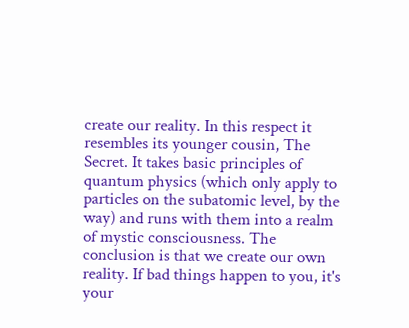create our reality. In this respect it resembles its younger cousin, The Secret. It takes basic principles of quantum physics (which only apply to particles on the subatomic level, by the way) and runs with them into a realm of mystic consciousness. The conclusion is that we create our own reality. If bad things happen to you, it's your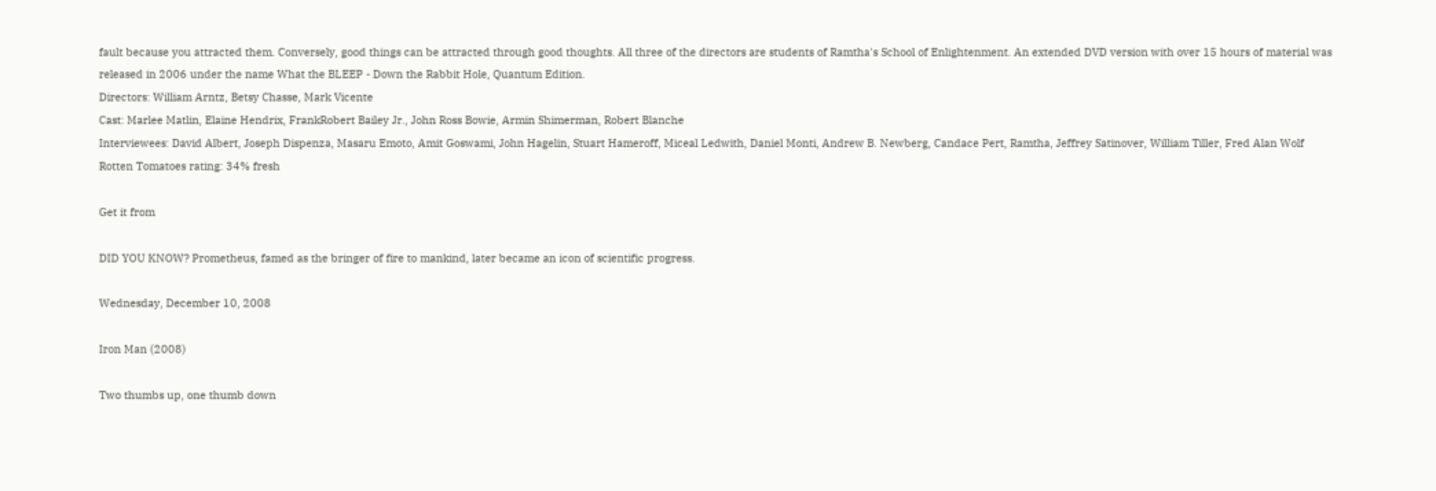fault because you attracted them. Conversely, good things can be attracted through good thoughts. All three of the directors are students of Ramtha's School of Enlightenment. An extended DVD version with over 15 hours of material was released in 2006 under the name What the BLEEP - Down the Rabbit Hole, Quantum Edition.
Directors: William Arntz, Betsy Chasse, Mark Vicente
Cast: Marlee Matlin, Elaine Hendrix, FrankRobert Bailey Jr., John Ross Bowie, Armin Shimerman, Robert Blanche
Interviewees: David Albert, Joseph Dispenza, Masaru Emoto, Amit Goswami, John Hagelin, Stuart Hameroff, Miceal Ledwith, Daniel Monti, Andrew B. Newberg, Candace Pert, Ramtha, Jeffrey Satinover, William Tiller, Fred Alan Wolf
Rotten Tomatoes rating: 34% fresh

Get it from

DID YOU KNOW? Prometheus, famed as the bringer of fire to mankind, later became an icon of scientific progress.

Wednesday, December 10, 2008

Iron Man (2008)

Two thumbs up, one thumb down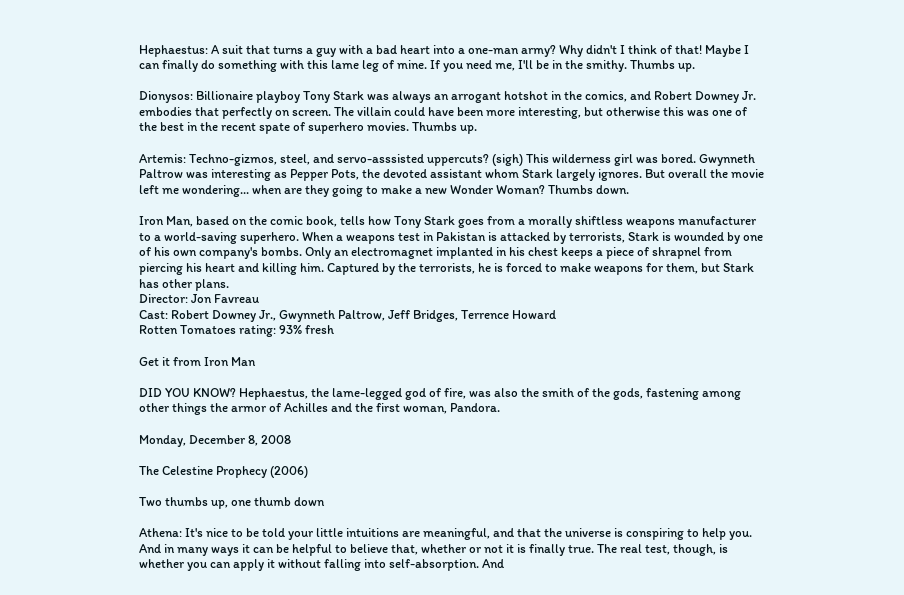Hephaestus: A suit that turns a guy with a bad heart into a one-man army? Why didn't I think of that! Maybe I can finally do something with this lame leg of mine. If you need me, I'll be in the smithy. Thumbs up.

Dionysos: Billionaire playboy Tony Stark was always an arrogant hotshot in the comics, and Robert Downey Jr. embodies that perfectly on screen. The villain could have been more interesting, but otherwise this was one of the best in the recent spate of superhero movies. Thumbs up.

Artemis: Techno-gizmos, steel, and servo-asssisted uppercuts? (sigh) This wilderness girl was bored. Gwynneth Paltrow was interesting as Pepper Pots, the devoted assistant whom Stark largely ignores. But overall the movie left me wondering... when are they going to make a new Wonder Woman? Thumbs down.

Iron Man, based on the comic book, tells how Tony Stark goes from a morally shiftless weapons manufacturer to a world-saving superhero. When a weapons test in Pakistan is attacked by terrorists, Stark is wounded by one of his own company's bombs. Only an electromagnet implanted in his chest keeps a piece of shrapnel from piercing his heart and killing him. Captured by the terrorists, he is forced to make weapons for them, but Stark has other plans.
Director: Jon Favreau
Cast: Robert Downey Jr., Gwynneth Paltrow, Jeff Bridges, Terrence Howard
Rotten Tomatoes rating: 93% fresh

Get it from Iron Man

DID YOU KNOW? Hephaestus, the lame-legged god of fire, was also the smith of the gods, fastening among other things the armor of Achilles and the first woman, Pandora.

Monday, December 8, 2008

The Celestine Prophecy (2006)

Two thumbs up, one thumb down

Athena: It's nice to be told your little intuitions are meaningful, and that the universe is conspiring to help you. And in many ways it can be helpful to believe that, whether or not it is finally true. The real test, though, is whether you can apply it without falling into self-absorption. And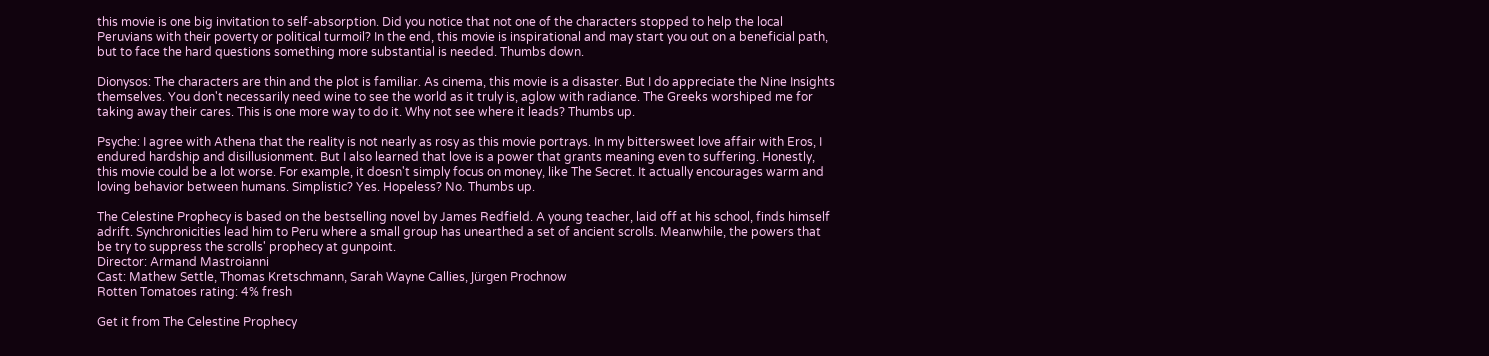this movie is one big invitation to self-absorption. Did you notice that not one of the characters stopped to help the local Peruvians with their poverty or political turmoil? In the end, this movie is inspirational and may start you out on a beneficial path, but to face the hard questions something more substantial is needed. Thumbs down.

Dionysos: The characters are thin and the plot is familiar. As cinema, this movie is a disaster. But I do appreciate the Nine Insights themselves. You don't necessarily need wine to see the world as it truly is, aglow with radiance. The Greeks worshiped me for taking away their cares. This is one more way to do it. Why not see where it leads? Thumbs up.

Psyche: I agree with Athena that the reality is not nearly as rosy as this movie portrays. In my bittersweet love affair with Eros, I endured hardship and disillusionment. But I also learned that love is a power that grants meaning even to suffering. Honestly, this movie could be a lot worse. For example, it doesn't simply focus on money, like The Secret. It actually encourages warm and loving behavior between humans. Simplistic? Yes. Hopeless? No. Thumbs up.

The Celestine Prophecy is based on the bestselling novel by James Redfield. A young teacher, laid off at his school, finds himself adrift. Synchronicities lead him to Peru where a small group has unearthed a set of ancient scrolls. Meanwhile, the powers that be try to suppress the scrolls' prophecy at gunpoint.
Director: Armand Mastroianni
Cast: Mathew Settle, Thomas Kretschmann, Sarah Wayne Callies, Jürgen Prochnow
Rotten Tomatoes rating: 4% fresh

Get it from The Celestine Prophecy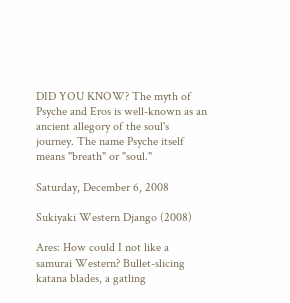DID YOU KNOW? The myth of Psyche and Eros is well-known as an ancient allegory of the soul's journey. The name Psyche itself means "breath" or "soul."

Saturday, December 6, 2008

Sukiyaki Western Django (2008)

Ares: How could I not like a samurai Western? Bullet-slicing katana blades, a gatling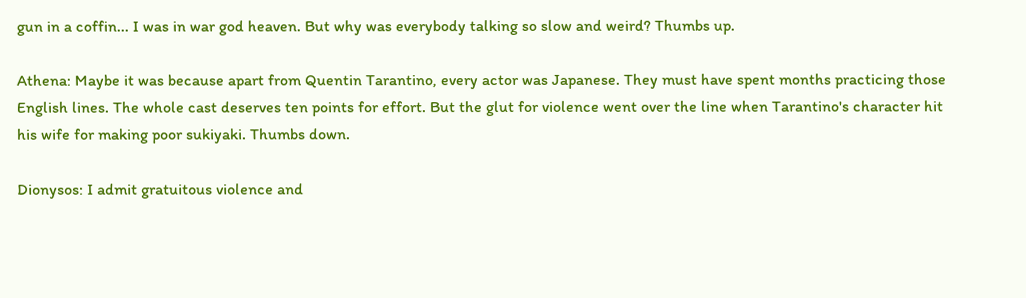gun in a coffin... I was in war god heaven. But why was everybody talking so slow and weird? Thumbs up.

Athena: Maybe it was because apart from Quentin Tarantino, every actor was Japanese. They must have spent months practicing those English lines. The whole cast deserves ten points for effort. But the glut for violence went over the line when Tarantino's character hit his wife for making poor sukiyaki. Thumbs down.

Dionysos: I admit gratuitous violence and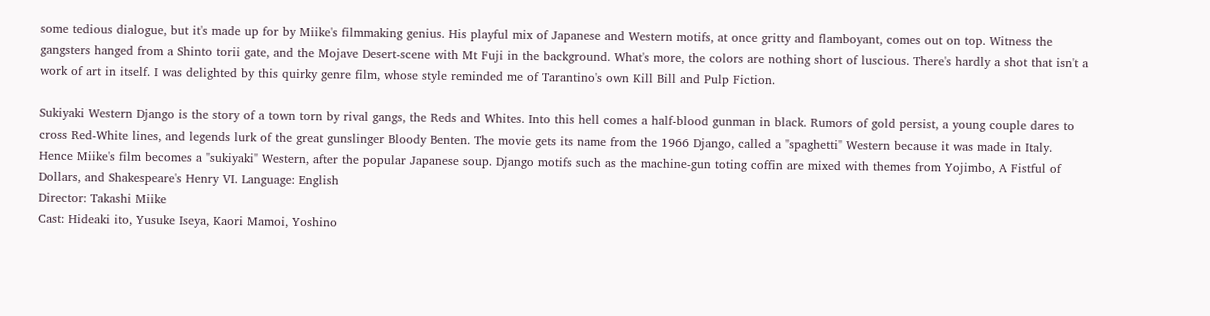some tedious dialogue, but it's made up for by Miike's filmmaking genius. His playful mix of Japanese and Western motifs, at once gritty and flamboyant, comes out on top. Witness the gangsters hanged from a Shinto torii gate, and the Mojave Desert-scene with Mt Fuji in the background. What's more, the colors are nothing short of luscious. There's hardly a shot that isn't a work of art in itself. I was delighted by this quirky genre film, whose style reminded me of Tarantino's own Kill Bill and Pulp Fiction.

Sukiyaki Western Django is the story of a town torn by rival gangs, the Reds and Whites. Into this hell comes a half-blood gunman in black. Rumors of gold persist, a young couple dares to cross Red-White lines, and legends lurk of the great gunslinger Bloody Benten. The movie gets its name from the 1966 Django, called a "spaghetti" Western because it was made in Italy. Hence Miike's film becomes a "sukiyaki" Western, after the popular Japanese soup. Django motifs such as the machine-gun toting coffin are mixed with themes from Yojimbo, A Fistful of Dollars, and Shakespeare's Henry VI. Language: English
Director: Takashi Miike
Cast: Hideaki ito, Yusuke Iseya, Kaori Mamoi, Yoshino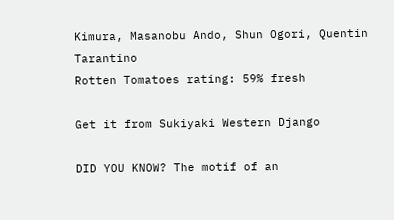Kimura, Masanobu Ando, Shun Ogori, Quentin Tarantino
Rotten Tomatoes rating: 59% fresh

Get it from Sukiyaki Western Django

DID YOU KNOW? The motif of an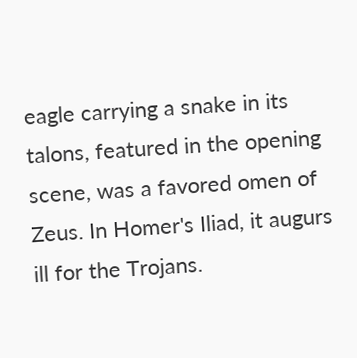eagle carrying a snake in its talons, featured in the opening scene, was a favored omen of Zeus. In Homer's Iliad, it augurs ill for the Trojans.